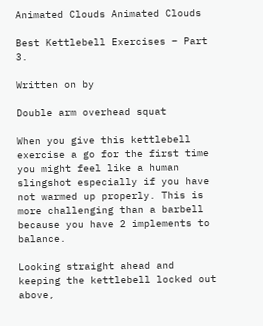Animated Clouds Animated Clouds

Best Kettlebell Exercises – Part 3.

Written on by

Double arm overhead squat

When you give this kettlebell exercise a go for the first time you might feel like a human slingshot especially if you have not warmed up properly. This is more challenging than a barbell because you have 2 implements to balance.

Looking straight ahead and keeping the kettlebell locked out above,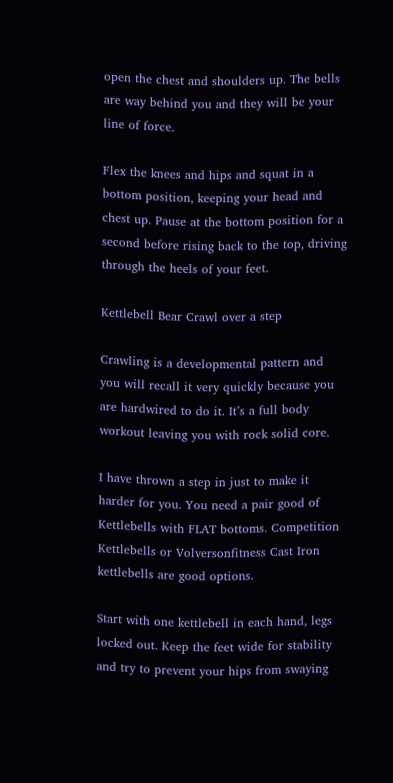open the chest and shoulders up. The bells are way behind you and they will be your line of force.

Flex the knees and hips and squat in a bottom position, keeping your head and chest up. Pause at the bottom position for a second before rising back to the top, driving through the heels of your feet.

Kettlebell Bear Crawl over a step

Crawling is a developmental pattern and you will recall it very quickly because you are hardwired to do it. It’s a full body workout leaving you with rock solid core.

I have thrown a step in just to make it harder for you. You need a pair good of Kettlebells with FLAT bottoms. Competition Kettlebells or Volversonfitness Cast Iron kettlebells are good options.

Start with one kettlebell in each hand, legs locked out. Keep the feet wide for stability and try to prevent your hips from swaying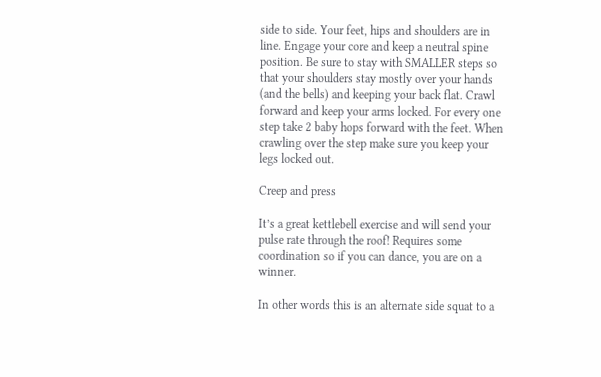side to side. Your feet, hips and shoulders are in line. Engage your core and keep a neutral spine position. Be sure to stay with SMALLER steps so that your shoulders stay mostly over your hands (and the bells) and keeping your back flat. Crawl forward and keep your arms locked. For every one step take 2 baby hops forward with the feet. When crawling over the step make sure you keep your legs locked out.

Creep and press

It’s a great kettlebell exercise and will send your pulse rate through the roof! Requires some coordination so if you can dance, you are on a winner.

In other words this is an alternate side squat to a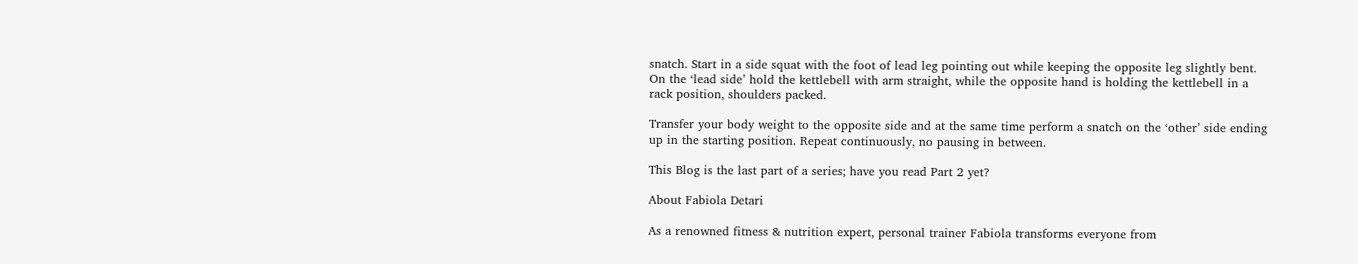snatch. Start in a side squat with the foot of lead leg pointing out while keeping the opposite leg slightly bent. On the ‘lead side’ hold the kettlebell with arm straight, while the opposite hand is holding the kettlebell in a rack position, shoulders packed.

Transfer your body weight to the opposite side and at the same time perform a snatch on the ‘other’ side ending up in the starting position. Repeat continuously, no pausing in between.

This Blog is the last part of a series; have you read Part 2 yet?

About Fabiola Detari

As a renowned fitness & nutrition expert, personal trainer Fabiola transforms everyone from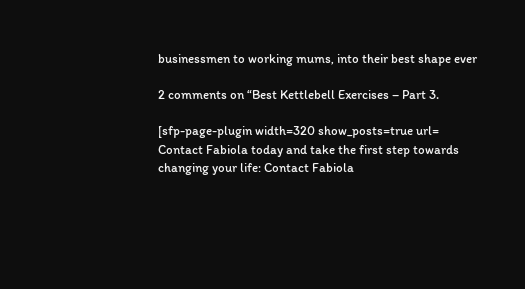businessmen to working mums, into their best shape ever

2 comments on “Best Kettlebell Exercises – Part 3.

[sfp-page-plugin width=320 show_posts=true url=
Contact Fabiola today and take the first step towards changing your life: Contact Fabiola